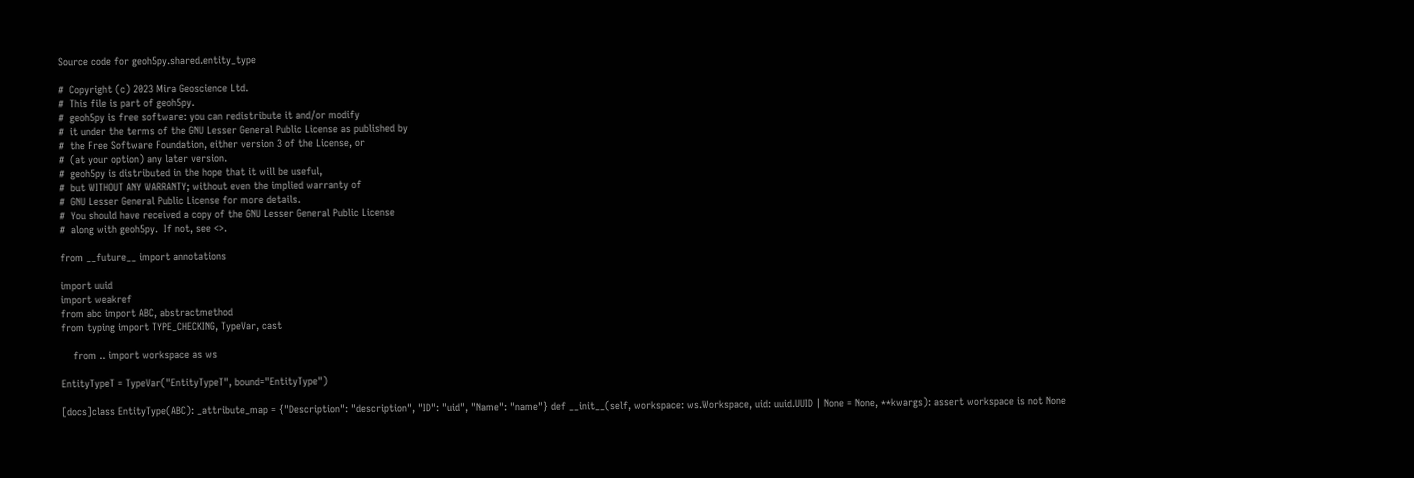Source code for geoh5py.shared.entity_type

#  Copyright (c) 2023 Mira Geoscience Ltd.
#  This file is part of geoh5py.
#  geoh5py is free software: you can redistribute it and/or modify
#  it under the terms of the GNU Lesser General Public License as published by
#  the Free Software Foundation, either version 3 of the License, or
#  (at your option) any later version.
#  geoh5py is distributed in the hope that it will be useful,
#  but WITHOUT ANY WARRANTY; without even the implied warranty of
#  GNU Lesser General Public License for more details.
#  You should have received a copy of the GNU Lesser General Public License
#  along with geoh5py.  If not, see <>.

from __future__ import annotations

import uuid
import weakref
from abc import ABC, abstractmethod
from typing import TYPE_CHECKING, TypeVar, cast

    from .. import workspace as ws

EntityTypeT = TypeVar("EntityTypeT", bound="EntityType")

[docs]class EntityType(ABC): _attribute_map = {"Description": "description", "ID": "uid", "Name": "name"} def __init__(self, workspace: ws.Workspace, uid: uuid.UUID | None = None, **kwargs): assert workspace is not None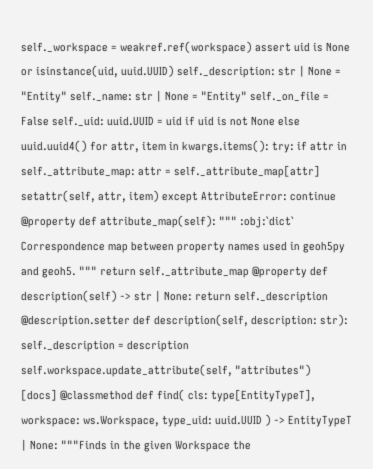self._workspace = weakref.ref(workspace) assert uid is None or isinstance(uid, uuid.UUID) self._description: str | None = "Entity" self._name: str | None = "Entity" self._on_file = False self._uid: uuid.UUID = uid if uid is not None else uuid.uuid4() for attr, item in kwargs.items(): try: if attr in self._attribute_map: attr = self._attribute_map[attr] setattr(self, attr, item) except AttributeError: continue @property def attribute_map(self): """ :obj:`dict` Correspondence map between property names used in geoh5py and geoh5. """ return self._attribute_map @property def description(self) -> str | None: return self._description @description.setter def description(self, description: str): self._description = description self.workspace.update_attribute(self, "attributes")
[docs] @classmethod def find( cls: type[EntityTypeT], workspace: ws.Workspace, type_uid: uuid.UUID ) -> EntityTypeT | None: """Finds in the given Workspace the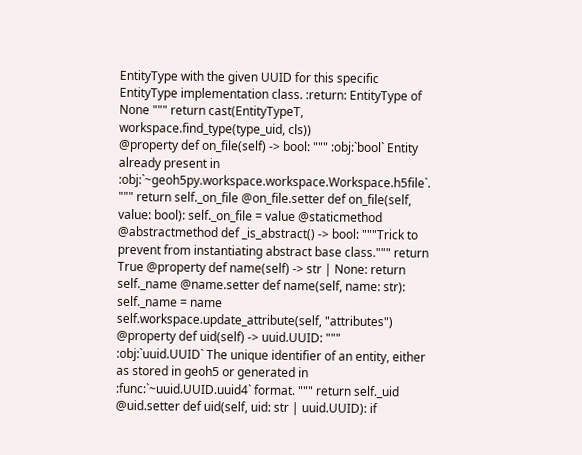EntityType with the given UUID for this specific EntityType implementation class. :return: EntityType of None """ return cast(EntityTypeT, workspace.find_type(type_uid, cls))
@property def on_file(self) -> bool: """ :obj:`bool` Entity already present in :obj:`~geoh5py.workspace.workspace.Workspace.h5file`. """ return self._on_file @on_file.setter def on_file(self, value: bool): self._on_file = value @staticmethod @abstractmethod def _is_abstract() -> bool: """Trick to prevent from instantiating abstract base class.""" return True @property def name(self) -> str | None: return self._name @name.setter def name(self, name: str): self._name = name self.workspace.update_attribute(self, "attributes") @property def uid(self) -> uuid.UUID: """ :obj:`uuid.UUID` The unique identifier of an entity, either as stored in geoh5 or generated in :func:`~uuid.UUID.uuid4` format. """ return self._uid @uid.setter def uid(self, uid: str | uuid.UUID): if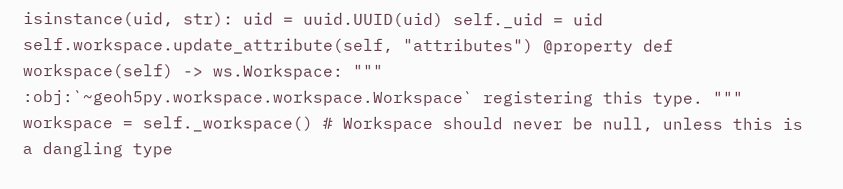isinstance(uid, str): uid = uuid.UUID(uid) self._uid = uid self.workspace.update_attribute(self, "attributes") @property def workspace(self) -> ws.Workspace: """ :obj:`~geoh5py.workspace.workspace.Workspace` registering this type. """ workspace = self._workspace() # Workspace should never be null, unless this is a dangling type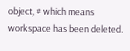object, # which means workspace has been deleted.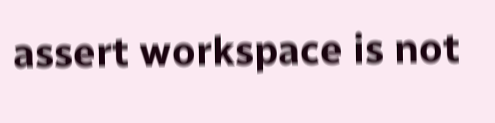assert workspace is not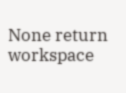None return workspace